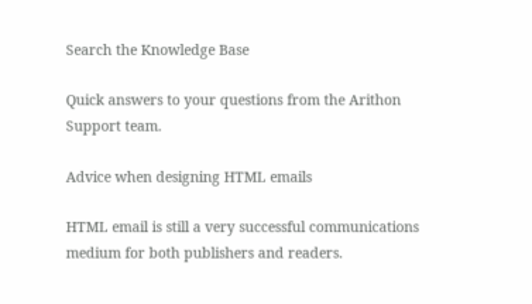Search the Knowledge Base

Quick answers to your questions from the Arithon Support team.

Advice when designing HTML emails

HTML email is still a very successful communications medium for both publishers and readers.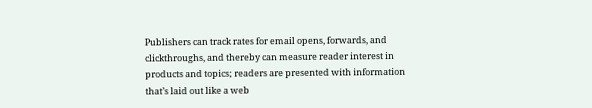Publishers can track rates for email opens, forwards, and clickthroughs, and thereby can measure reader interest in products and topics; readers are presented with information that’s laid out like a web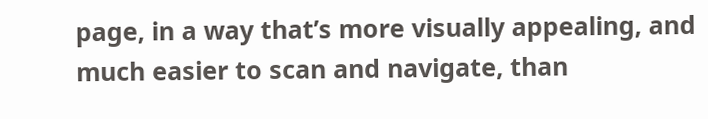page, in a way that’s more visually appealing, and much easier to scan and navigate, than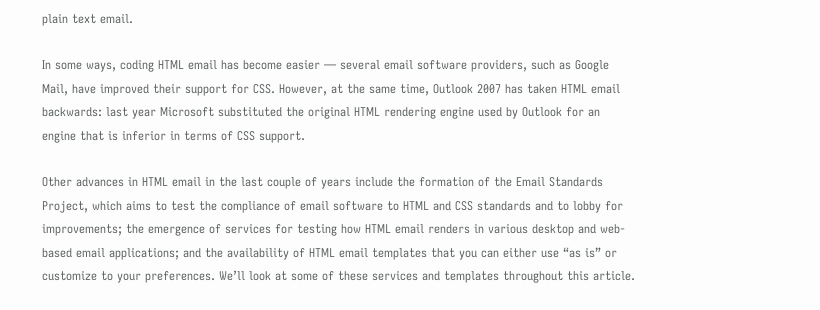plain text email.

In some ways, coding HTML email has become easier — several email software providers, such as Google Mail, have improved their support for CSS. However, at the same time, Outlook 2007 has taken HTML email backwards: last year Microsoft substituted the original HTML rendering engine used by Outlook for an engine that is inferior in terms of CSS support.

Other advances in HTML email in the last couple of years include the formation of the Email Standards Project, which aims to test the compliance of email software to HTML and CSS standards and to lobby for improvements; the emergence of services for testing how HTML email renders in various desktop and web-based email applications; and the availability of HTML email templates that you can either use “as is” or customize to your preferences. We’ll look at some of these services and templates throughout this article.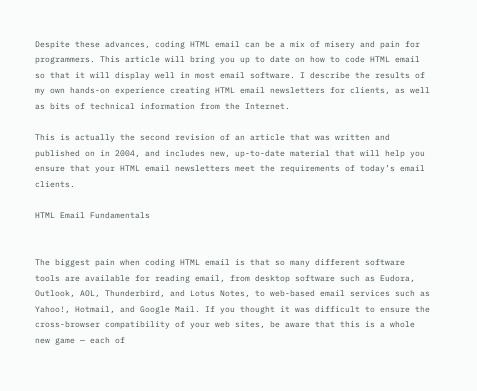Despite these advances, coding HTML email can be a mix of misery and pain for programmers. This article will bring you up to date on how to code HTML email so that it will display well in most email software. I describe the results of my own hands-on experience creating HTML email newsletters for clients, as well as bits of technical information from the Internet.

This is actually the second revision of an article that was written and published on in 2004, and includes new, up-to-date material that will help you ensure that your HTML email newsletters meet the requirements of today’s email clients.

HTML Email Fundamentals


The biggest pain when coding HTML email is that so many different software tools are available for reading email, from desktop software such as Eudora, Outlook, AOL, Thunderbird, and Lotus Notes, to web-based email services such as Yahoo!, Hotmail, and Google Mail. If you thought it was difficult to ensure the cross-browser compatibility of your web sites, be aware that this is a whole new game — each of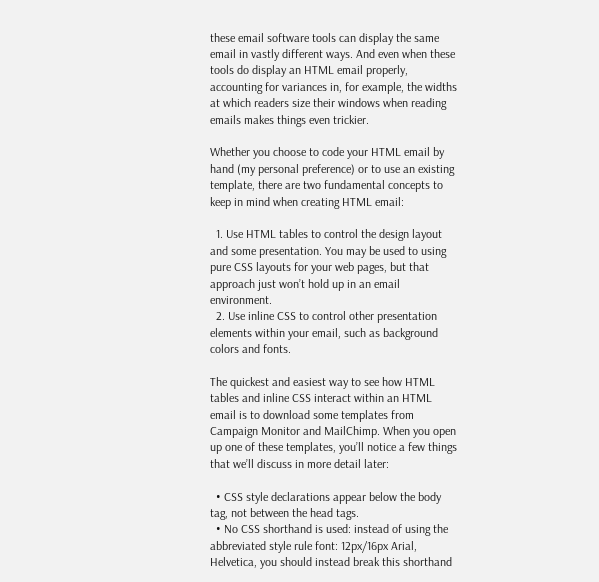these email software tools can display the same email in vastly different ways. And even when these tools do display an HTML email properly, accounting for variances in, for example, the widths at which readers size their windows when reading emails makes things even trickier.

Whether you choose to code your HTML email by hand (my personal preference) or to use an existing template, there are two fundamental concepts to keep in mind when creating HTML email:

  1. Use HTML tables to control the design layout and some presentation. You may be used to using pure CSS layouts for your web pages, but that approach just won’t hold up in an email environment.
  2. Use inline CSS to control other presentation elements within your email, such as background colors and fonts.

The quickest and easiest way to see how HTML tables and inline CSS interact within an HTML email is to download some templates from Campaign Monitor and MailChimp. When you open up one of these templates, you’ll notice a few things that we’ll discuss in more detail later:

  • CSS style declarations appear below the body tag, not between the head tags.
  • No CSS shorthand is used: instead of using the abbreviated style rule font: 12px/16px Arial, Helvetica, you should instead break this shorthand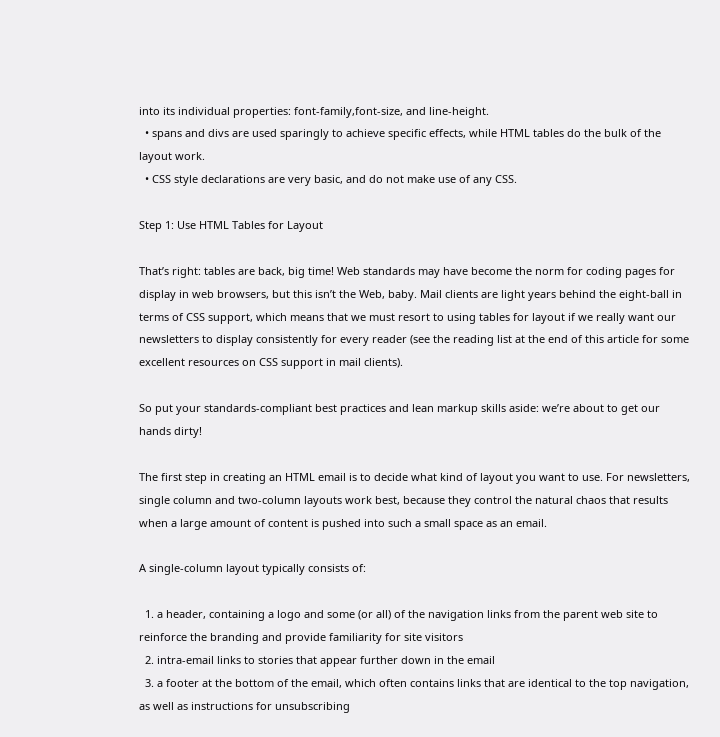into its individual properties: font-family,font-size, and line-height.
  • spans and divs are used sparingly to achieve specific effects, while HTML tables do the bulk of the layout work.
  • CSS style declarations are very basic, and do not make use of any CSS.

Step 1: Use HTML Tables for Layout

That’s right: tables are back, big time! Web standards may have become the norm for coding pages for display in web browsers, but this isn’t the Web, baby. Mail clients are light years behind the eight-ball in terms of CSS support, which means that we must resort to using tables for layout if we really want our newsletters to display consistently for every reader (see the reading list at the end of this article for some excellent resources on CSS support in mail clients).

So put your standards-compliant best practices and lean markup skills aside: we’re about to get our hands dirty!

The first step in creating an HTML email is to decide what kind of layout you want to use. For newsletters, single column and two-column layouts work best, because they control the natural chaos that results when a large amount of content is pushed into such a small space as an email.

A single-column layout typically consists of:

  1. a header, containing a logo and some (or all) of the navigation links from the parent web site to reinforce the branding and provide familiarity for site visitors
  2. intra-email links to stories that appear further down in the email
  3. a footer at the bottom of the email, which often contains links that are identical to the top navigation, as well as instructions for unsubscribing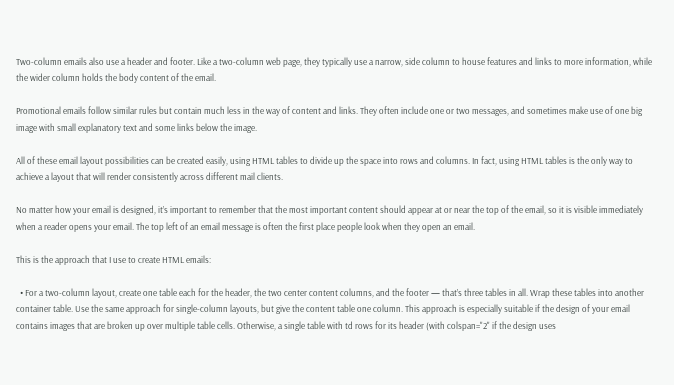Two-column emails also use a header and footer. Like a two-column web page, they typically use a narrow, side column to house features and links to more information, while the wider column holds the body content of the email.

Promotional emails follow similar rules but contain much less in the way of content and links. They often include one or two messages, and sometimes make use of one big image with small explanatory text and some links below the image.

All of these email layout possibilities can be created easily, using HTML tables to divide up the space into rows and columns. In fact, using HTML tables is the only way to achieve a layout that will render consistently across different mail clients.

No matter how your email is designed, it’s important to remember that the most important content should appear at or near the top of the email, so it is visible immediately when a reader opens your email. The top left of an email message is often the first place people look when they open an email.

This is the approach that I use to create HTML emails:

  • For a two-column layout, create one table each for the header, the two center content columns, and the footer — that’s three tables in all. Wrap these tables into another container table. Use the same approach for single-column layouts, but give the content table one column. This approach is especially suitable if the design of your email contains images that are broken up over multiple table cells. Otherwise, a single table with td rows for its header (with colspan="2" if the design uses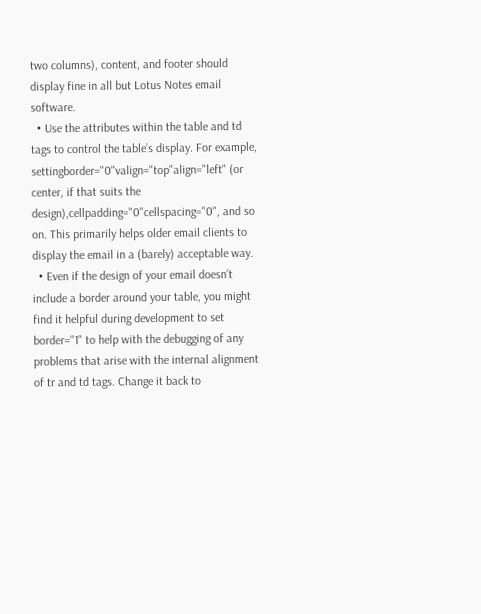two columns), content, and footer should display fine in all but Lotus Notes email software.
  • Use the attributes within the table and td tags to control the table’s display. For example, settingborder="0"valign="top"align="left" (or center, if that suits the design),cellpadding="0"cellspacing="0", and so on. This primarily helps older email clients to display the email in a (barely) acceptable way.
  • Even if the design of your email doesn’t include a border around your table, you might find it helpful during development to set border="1" to help with the debugging of any problems that arise with the internal alignment of tr and td tags. Change it back to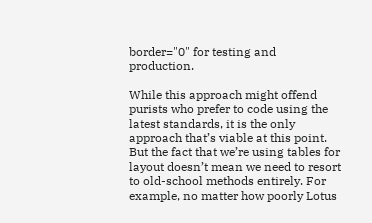border="0" for testing and production.

While this approach might offend purists who prefer to code using the latest standards, it is the only approach that’s viable at this point. But the fact that we’re using tables for layout doesn’t mean we need to resort to old-school methods entirely. For example, no matter how poorly Lotus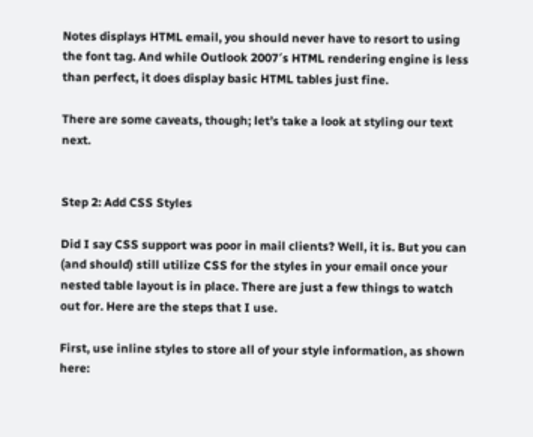Notes displays HTML email, you should never have to resort to using the font tag. And while Outlook 2007′s HTML rendering engine is less than perfect, it does display basic HTML tables just fine.

There are some caveats, though; let’s take a look at styling our text next.


Step 2: Add CSS Styles

Did I say CSS support was poor in mail clients? Well, it is. But you can (and should) still utilize CSS for the styles in your email once your nested table layout is in place. There are just a few things to watch out for. Here are the steps that I use.

First, use inline styles to store all of your style information, as shown here: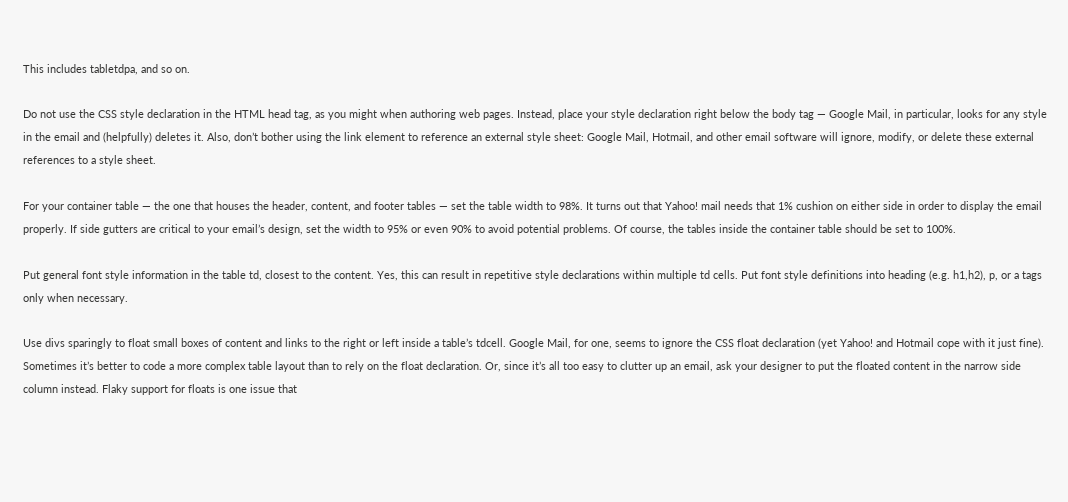This includes tabletdpa, and so on.

Do not use the CSS style declaration in the HTML head tag, as you might when authoring web pages. Instead, place your style declaration right below the body tag — Google Mail, in particular, looks for any style in the email and (helpfully) deletes it. Also, don’t bother using the link element to reference an external style sheet: Google Mail, Hotmail, and other email software will ignore, modify, or delete these external references to a style sheet.

For your container table — the one that houses the header, content, and footer tables — set the table width to 98%. It turns out that Yahoo! mail needs that 1% cushion on either side in order to display the email properly. If side gutters are critical to your email’s design, set the width to 95% or even 90% to avoid potential problems. Of course, the tables inside the container table should be set to 100%.

Put general font style information in the table td, closest to the content. Yes, this can result in repetitive style declarations within multiple td cells. Put font style definitions into heading (e.g. h1,h2), p, or a tags only when necessary.

Use divs sparingly to float small boxes of content and links to the right or left inside a table’s tdcell. Google Mail, for one, seems to ignore the CSS float declaration (yet Yahoo! and Hotmail cope with it just fine). Sometimes it’s better to code a more complex table layout than to rely on the float declaration. Or, since it’s all too easy to clutter up an email, ask your designer to put the floated content in the narrow side column instead. Flaky support for floats is one issue that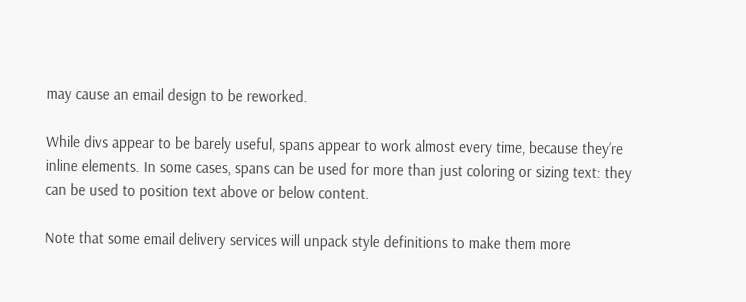may cause an email design to be reworked.

While divs appear to be barely useful, spans appear to work almost every time, because they’re inline elements. In some cases, spans can be used for more than just coloring or sizing text: they can be used to position text above or below content.

Note that some email delivery services will unpack style definitions to make them more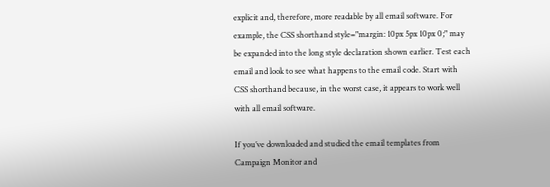explicit and, therefore, more readable by all email software. For example, the CSS shorthand style="margin: 10px 5px 10px 0;" may be expanded into the long style declaration shown earlier. Test each email and look to see what happens to the email code. Start with CSS shorthand because, in the worst case, it appears to work well with all email software.

If you’ve downloaded and studied the email templates from Campaign Monitor and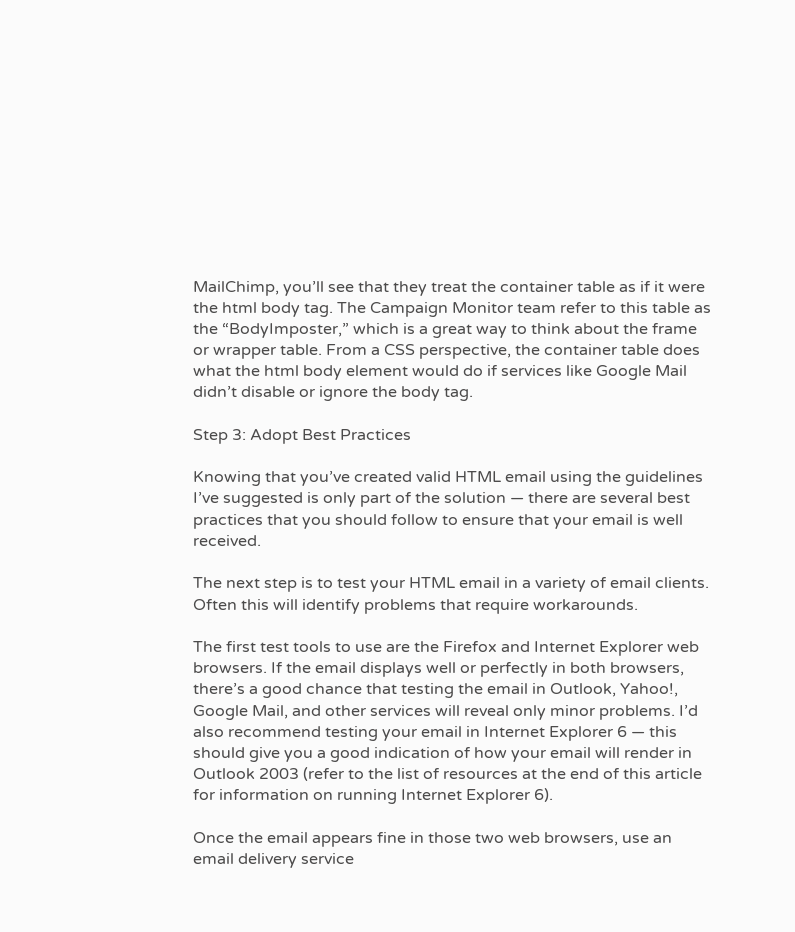MailChimp, you’ll see that they treat the container table as if it were the html body tag. The Campaign Monitor team refer to this table as the “BodyImposter,” which is a great way to think about the frame or wrapper table. From a CSS perspective, the container table does what the html body element would do if services like Google Mail didn’t disable or ignore the body tag.

Step 3: Adopt Best Practices

Knowing that you’ve created valid HTML email using the guidelines I’ve suggested is only part of the solution — there are several best practices that you should follow to ensure that your email is well received.

The next step is to test your HTML email in a variety of email clients. Often this will identify problems that require workarounds.

The first test tools to use are the Firefox and Internet Explorer web browsers. If the email displays well or perfectly in both browsers, there’s a good chance that testing the email in Outlook, Yahoo!, Google Mail, and other services will reveal only minor problems. I’d also recommend testing your email in Internet Explorer 6 — this should give you a good indication of how your email will render in Outlook 2003 (refer to the list of resources at the end of this article for information on running Internet Explorer 6).

Once the email appears fine in those two web browsers, use an email delivery service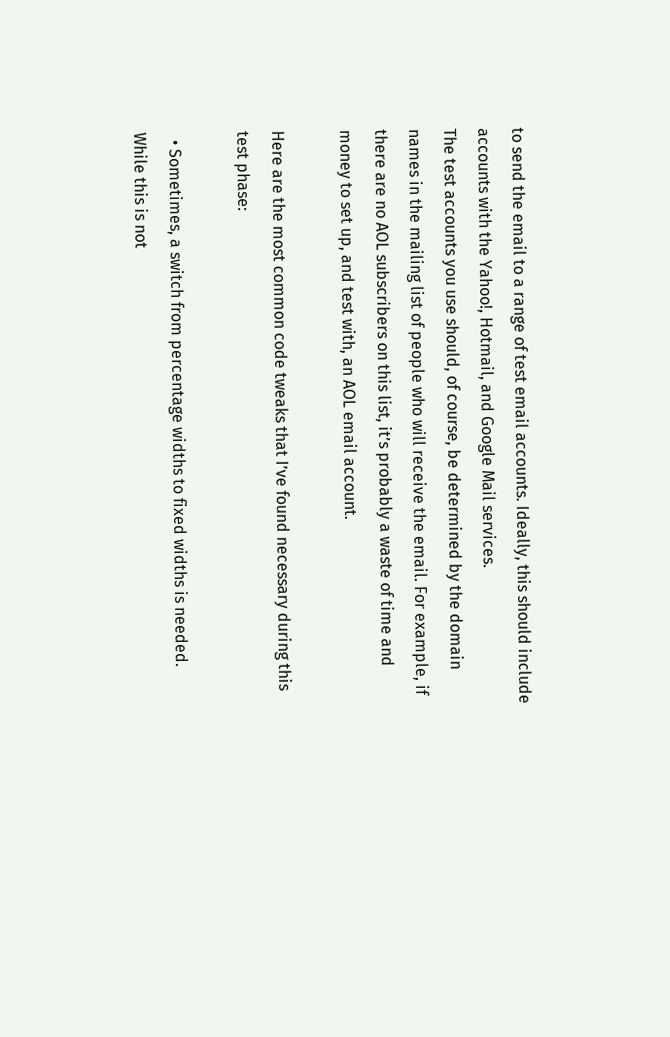to send the email to a range of test email accounts. Ideally, this should include accounts with the Yahoo!, Hotmail, and Google Mail services.
The test accounts you use should, of course, be determined by the domain names in the mailing list of people who will receive the email. For example, if there are no AOL subscribers on this list, it’s probably a waste of time and money to set up, and test with, an AOL email account.

Here are the most common code tweaks that I’ve found necessary during this test phase:

  • Sometimes, a switch from percentage widths to fixed widths is needed. While this is not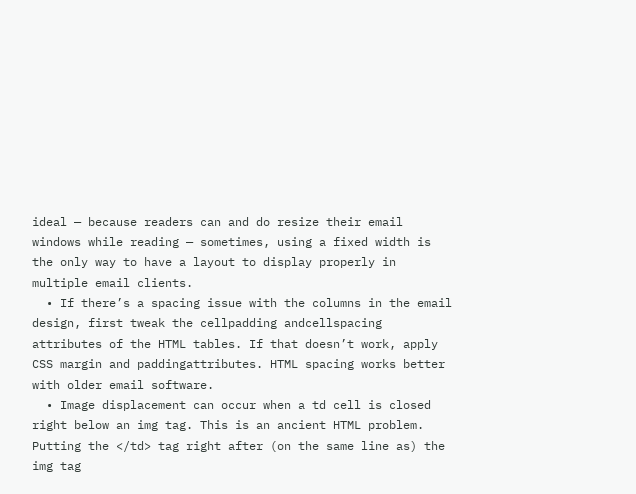ideal — because readers can and do resize their email windows while reading — sometimes, using a fixed width is the only way to have a layout to display properly in multiple email clients.
  • If there’s a spacing issue with the columns in the email design, first tweak the cellpadding andcellspacing attributes of the HTML tables. If that doesn’t work, apply CSS margin and paddingattributes. HTML spacing works better with older email software.
  • Image displacement can occur when a td cell is closed right below an img tag. This is an ancient HTML problem. Putting the </td> tag right after (on the same line as) the img tag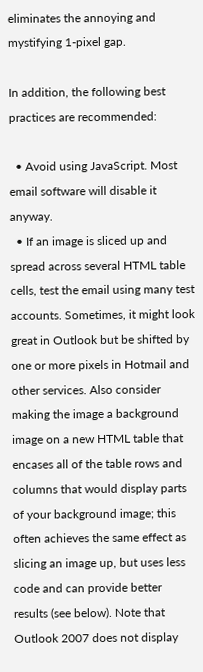eliminates the annoying and mystifying 1-pixel gap.

In addition, the following best practices are recommended:

  • Avoid using JavaScript. Most email software will disable it anyway.
  • If an image is sliced up and spread across several HTML table cells, test the email using many test accounts. Sometimes, it might look great in Outlook but be shifted by one or more pixels in Hotmail and other services. Also consider making the image a background image on a new HTML table that encases all of the table rows and columns that would display parts of your background image; this often achieves the same effect as slicing an image up, but uses less code and can provide better results (see below). Note that Outlook 2007 does not display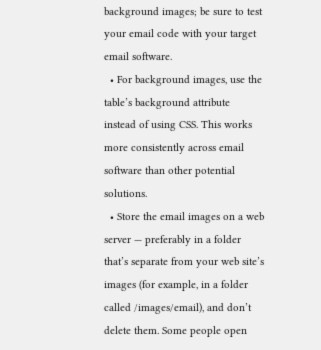background images; be sure to test your email code with your target email software.
  • For background images, use the table’s background attribute instead of using CSS. This works more consistently across email software than other potential solutions.
  • Store the email images on a web server — preferably in a folder that’s separate from your web site’s images (for example, in a folder called /images/email), and don’t delete them. Some people open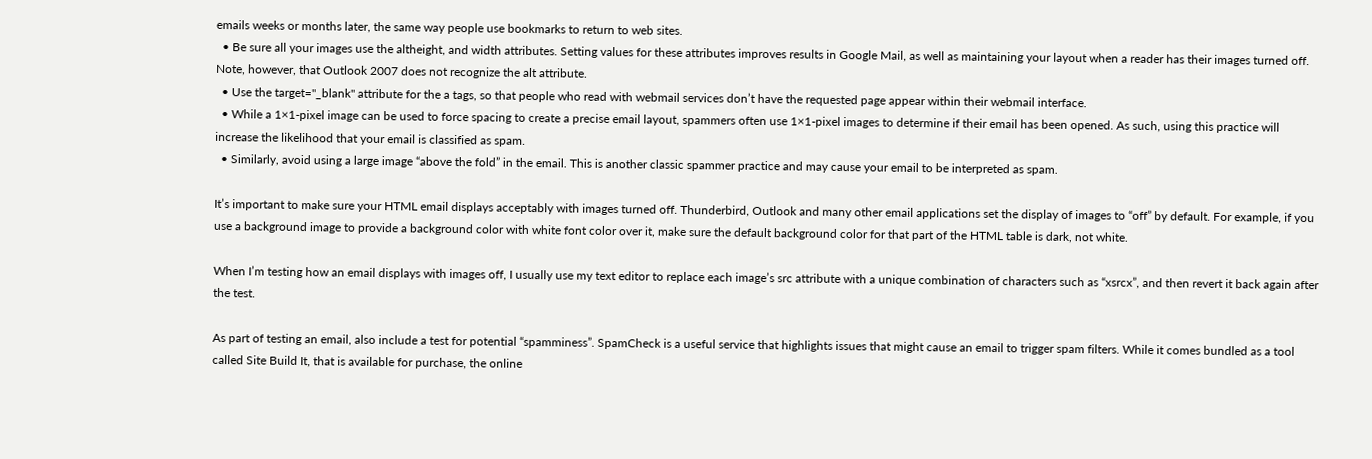emails weeks or months later, the same way people use bookmarks to return to web sites.
  • Be sure all your images use the altheight, and width attributes. Setting values for these attributes improves results in Google Mail, as well as maintaining your layout when a reader has their images turned off. Note, however, that Outlook 2007 does not recognize the alt attribute.
  • Use the target="_blank" attribute for the a tags, so that people who read with webmail services don’t have the requested page appear within their webmail interface.
  • While a 1×1-pixel image can be used to force spacing to create a precise email layout, spammers often use 1×1-pixel images to determine if their email has been opened. As such, using this practice will increase the likelihood that your email is classified as spam.
  • Similarly, avoid using a large image “above the fold” in the email. This is another classic spammer practice and may cause your email to be interpreted as spam.

It’s important to make sure your HTML email displays acceptably with images turned off. Thunderbird, Outlook and many other email applications set the display of images to “off” by default. For example, if you use a background image to provide a background color with white font color over it, make sure the default background color for that part of the HTML table is dark, not white.

When I’m testing how an email displays with images off, I usually use my text editor to replace each image’s src attribute with a unique combination of characters such as “xsrcx”, and then revert it back again after the test.

As part of testing an email, also include a test for potential “spamminess”. SpamCheck is a useful service that highlights issues that might cause an email to trigger spam filters. While it comes bundled as a tool called Site Build It, that is available for purchase, the online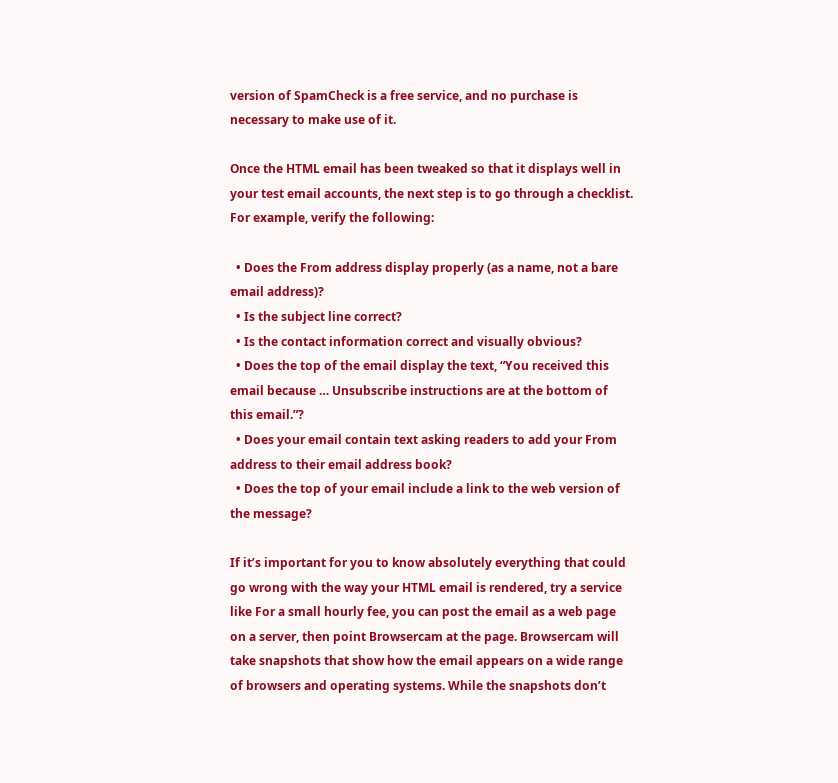version of SpamCheck is a free service, and no purchase is necessary to make use of it.

Once the HTML email has been tweaked so that it displays well in your test email accounts, the next step is to go through a checklist. For example, verify the following:

  • Does the From address display properly (as a name, not a bare email address)?
  • Is the subject line correct?
  • Is the contact information correct and visually obvious?
  • Does the top of the email display the text, “You received this email because … Unsubscribe instructions are at the bottom of this email.”?
  • Does your email contain text asking readers to add your From address to their email address book?
  • Does the top of your email include a link to the web version of the message?

If it’s important for you to know absolutely everything that could go wrong with the way your HTML email is rendered, try a service like For a small hourly fee, you can post the email as a web page on a server, then point Browsercam at the page. Browsercam will take snapshots that show how the email appears on a wide range of browsers and operating systems. While the snapshots don’t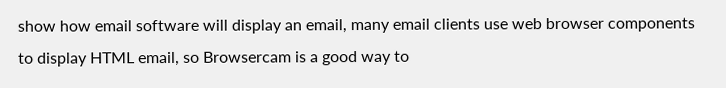show how email software will display an email, many email clients use web browser components to display HTML email, so Browsercam is a good way to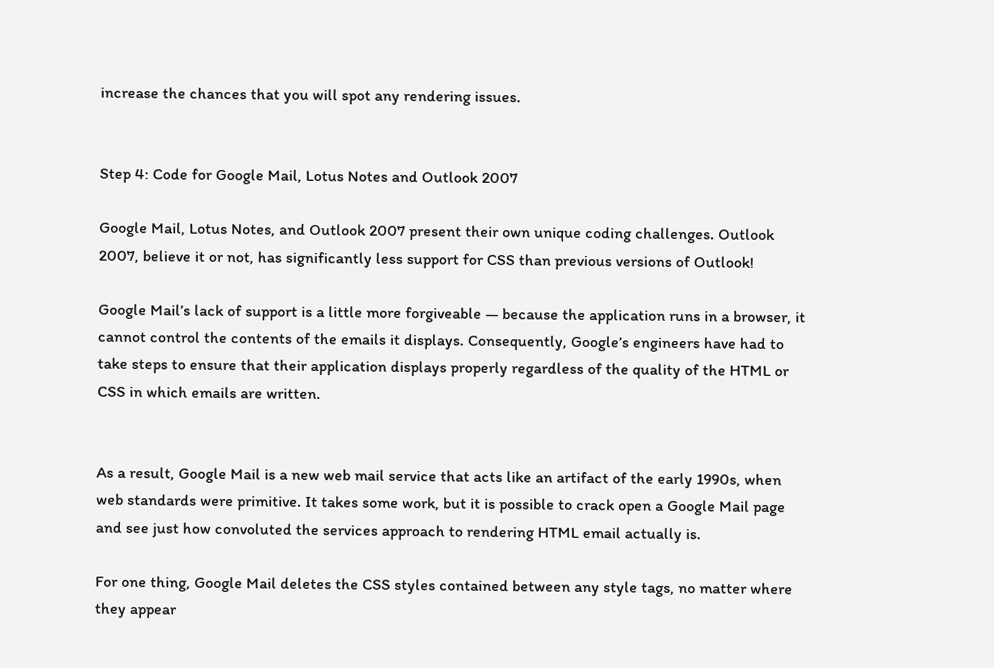increase the chances that you will spot any rendering issues.


Step 4: Code for Google Mail, Lotus Notes and Outlook 2007

Google Mail, Lotus Notes, and Outlook 2007 present their own unique coding challenges. Outlook 2007, believe it or not, has significantly less support for CSS than previous versions of Outlook!

Google Mail’s lack of support is a little more forgiveable — because the application runs in a browser, it cannot control the contents of the emails it displays. Consequently, Google’s engineers have had to take steps to ensure that their application displays properly regardless of the quality of the HTML or CSS in which emails are written.


As a result, Google Mail is a new web mail service that acts like an artifact of the early 1990s, when web standards were primitive. It takes some work, but it is possible to crack open a Google Mail page and see just how convoluted the services approach to rendering HTML email actually is.

For one thing, Google Mail deletes the CSS styles contained between any style tags, no matter where they appear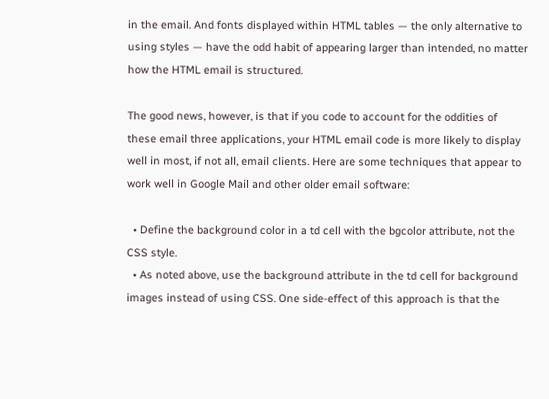in the email. And fonts displayed within HTML tables — the only alternative to using styles — have the odd habit of appearing larger than intended, no matter how the HTML email is structured.

The good news, however, is that if you code to account for the oddities of these email three applications, your HTML email code is more likely to display well in most, if not all, email clients. Here are some techniques that appear to work well in Google Mail and other older email software:

  • Define the background color in a td cell with the bgcolor attribute, not the CSS style.
  • As noted above, use the background attribute in the td cell for background images instead of using CSS. One side-effect of this approach is that the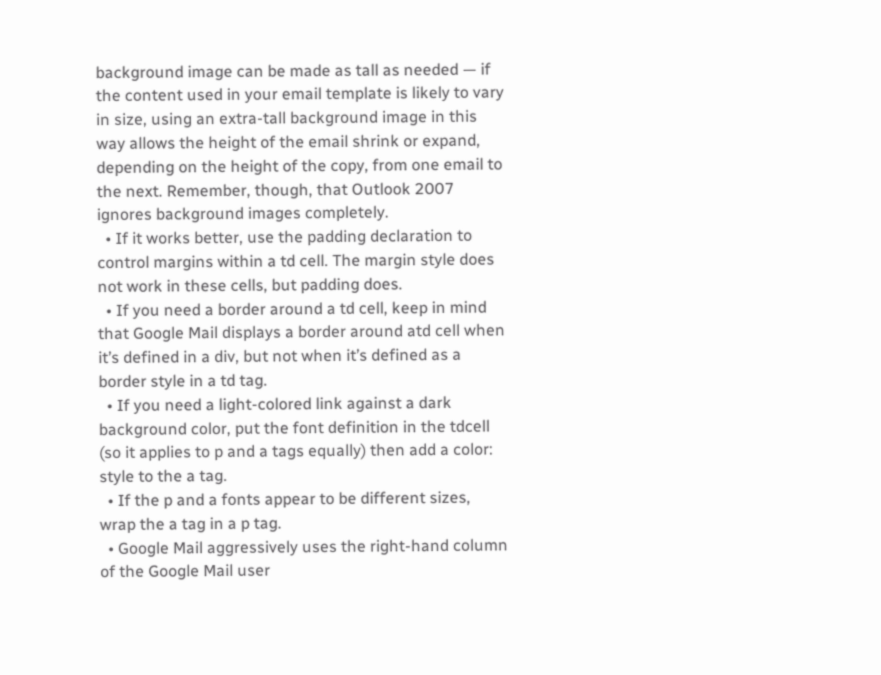background image can be made as tall as needed — if the content used in your email template is likely to vary in size, using an extra-tall background image in this way allows the height of the email shrink or expand, depending on the height of the copy, from one email to the next. Remember, though, that Outlook 2007 ignores background images completely.
  • If it works better, use the padding declaration to control margins within a td cell. The margin style does not work in these cells, but padding does.
  • If you need a border around a td cell, keep in mind that Google Mail displays a border around atd cell when it’s defined in a div, but not when it’s defined as a border style in a td tag.
  • If you need a light-colored link against a dark background color, put the font definition in the tdcell (so it applies to p and a tags equally) then add a color: style to the a tag.
  • If the p and a fonts appear to be different sizes, wrap the a tag in a p tag.
  • Google Mail aggressively uses the right-hand column of the Google Mail user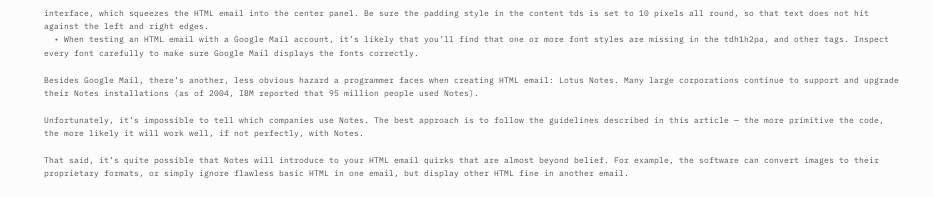interface, which squeezes the HTML email into the center panel. Be sure the padding style in the content tds is set to 10 pixels all round, so that text does not hit against the left and right edges.
  • When testing an HTML email with a Google Mail account, it’s likely that you’ll find that one or more font styles are missing in the tdh1h2pa, and other tags. Inspect every font carefully to make sure Google Mail displays the fonts correctly.

Besides Google Mail, there’s another, less obvious hazard a programmer faces when creating HTML email: Lotus Notes. Many large corporations continue to support and upgrade their Notes installations (as of 2004, IBM reported that 95 million people used Notes).

Unfortunately, it’s impossible to tell which companies use Notes. The best approach is to follow the guidelines described in this article — the more primitive the code, the more likely it will work well, if not perfectly, with Notes.

That said, it’s quite possible that Notes will introduce to your HTML email quirks that are almost beyond belief. For example, the software can convert images to their proprietary formats, or simply ignore flawless basic HTML in one email, but display other HTML fine in another email.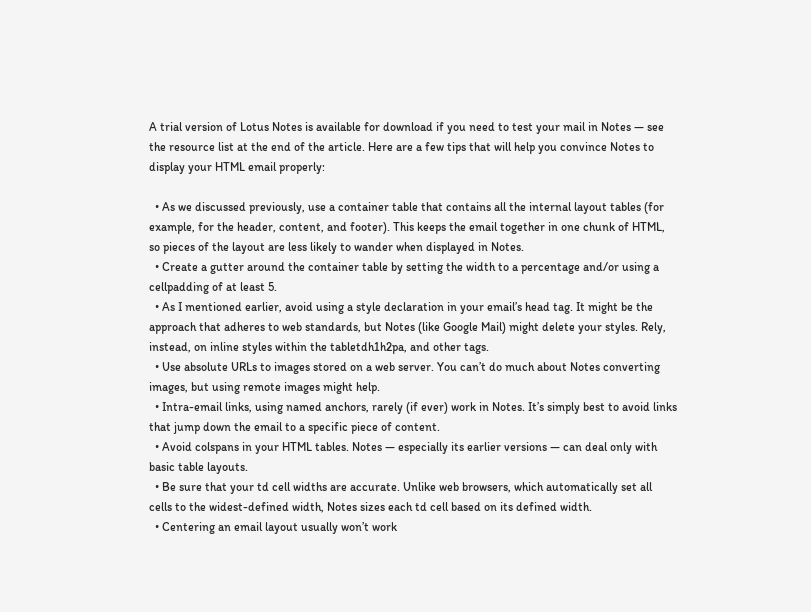A trial version of Lotus Notes is available for download if you need to test your mail in Notes — see the resource list at the end of the article. Here are a few tips that will help you convince Notes to display your HTML email properly:

  • As we discussed previously, use a container table that contains all the internal layout tables (for example, for the header, content, and footer). This keeps the email together in one chunk of HTML, so pieces of the layout are less likely to wander when displayed in Notes.
  • Create a gutter around the container table by setting the width to a percentage and/or using a cellpadding of at least 5.
  • As I mentioned earlier, avoid using a style declaration in your email’s head tag. It might be the approach that adheres to web standards, but Notes (like Google Mail) might delete your styles. Rely, instead, on inline styles within the tabletdh1h2pa, and other tags.
  • Use absolute URLs to images stored on a web server. You can’t do much about Notes converting images, but using remote images might help.
  • Intra-email links, using named anchors, rarely (if ever) work in Notes. It’s simply best to avoid links that jump down the email to a specific piece of content.
  • Avoid colspans in your HTML tables. Notes — especially its earlier versions — can deal only with basic table layouts.
  • Be sure that your td cell widths are accurate. Unlike web browsers, which automatically set all cells to the widest-defined width, Notes sizes each td cell based on its defined width.
  • Centering an email layout usually won’t work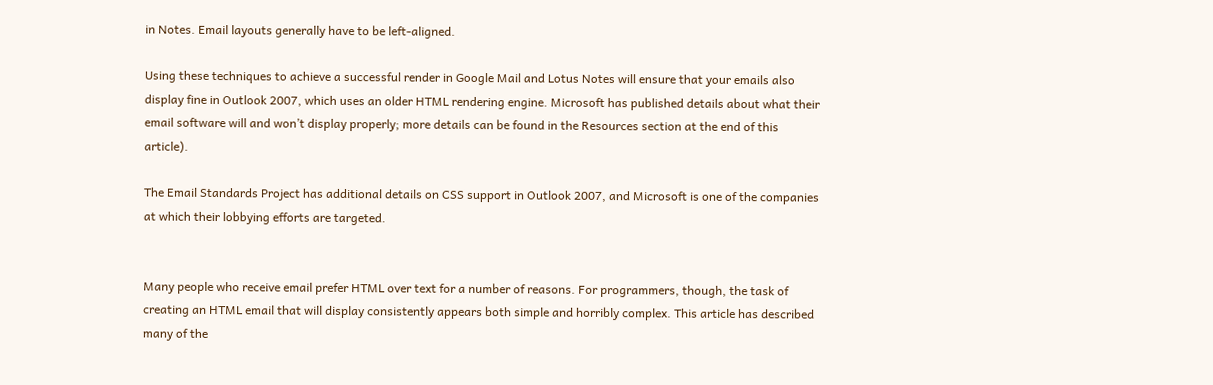in Notes. Email layouts generally have to be left-aligned.

Using these techniques to achieve a successful render in Google Mail and Lotus Notes will ensure that your emails also display fine in Outlook 2007, which uses an older HTML rendering engine. Microsoft has published details about what their email software will and won’t display properly; more details can be found in the Resources section at the end of this article).

The Email Standards Project has additional details on CSS support in Outlook 2007, and Microsoft is one of the companies at which their lobbying efforts are targeted.


Many people who receive email prefer HTML over text for a number of reasons. For programmers, though, the task of creating an HTML email that will display consistently appears both simple and horribly complex. This article has described many of the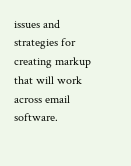issues and strategies for creating markup that will work across email software.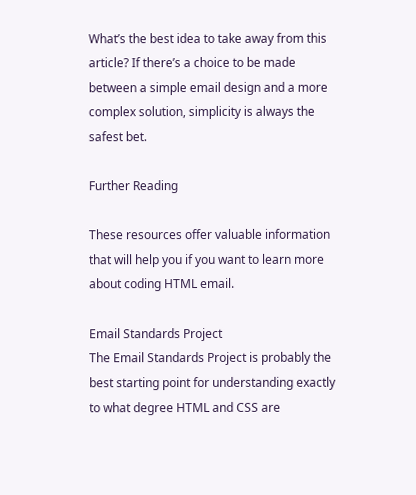What’s the best idea to take away from this article? If there’s a choice to be made between a simple email design and a more complex solution, simplicity is always the safest bet.

Further Reading

These resources offer valuable information that will help you if you want to learn more about coding HTML email.

Email Standards Project
The Email Standards Project is probably the best starting point for understanding exactly to what degree HTML and CSS are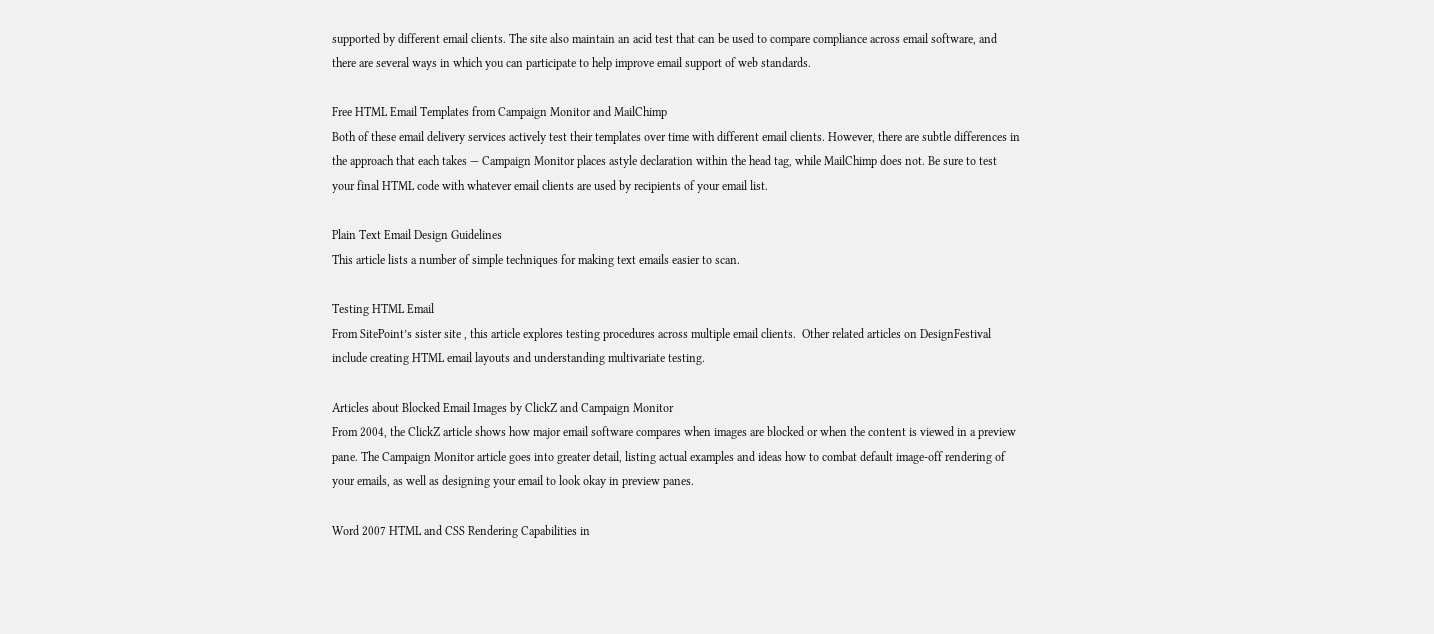supported by different email clients. The site also maintain an acid test that can be used to compare compliance across email software, and there are several ways in which you can participate to help improve email support of web standards.

Free HTML Email Templates from Campaign Monitor and MailChimp
Both of these email delivery services actively test their templates over time with different email clients. However, there are subtle differences in the approach that each takes — Campaign Monitor places astyle declaration within the head tag, while MailChimp does not. Be sure to test your final HTML code with whatever email clients are used by recipients of your email list.

Plain Text Email Design Guidelines
This article lists a number of simple techniques for making text emails easier to scan.

Testing HTML Email
From SitePoint’s sister site , this article explores testing procedures across multiple email clients.  Other related articles on DesignFestival include creating HTML email layouts and understanding multivariate testing.

Articles about Blocked Email Images by ClickZ and Campaign Monitor
From 2004, the ClickZ article shows how major email software compares when images are blocked or when the content is viewed in a preview pane. The Campaign Monitor article goes into greater detail, listing actual examples and ideas how to combat default image-off rendering of your emails, as well as designing your email to look okay in preview panes.

Word 2007 HTML and CSS Rendering Capabilities in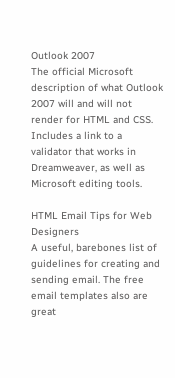Outlook 2007
The official Microsoft description of what Outlook 2007 will and will not render for HTML and CSS. Includes a link to a validator that works in Dreamweaver, as well as Microsoft editing tools.

HTML Email Tips for Web Designers
A useful, barebones list of guidelines for creating and sending email. The free email templates also are great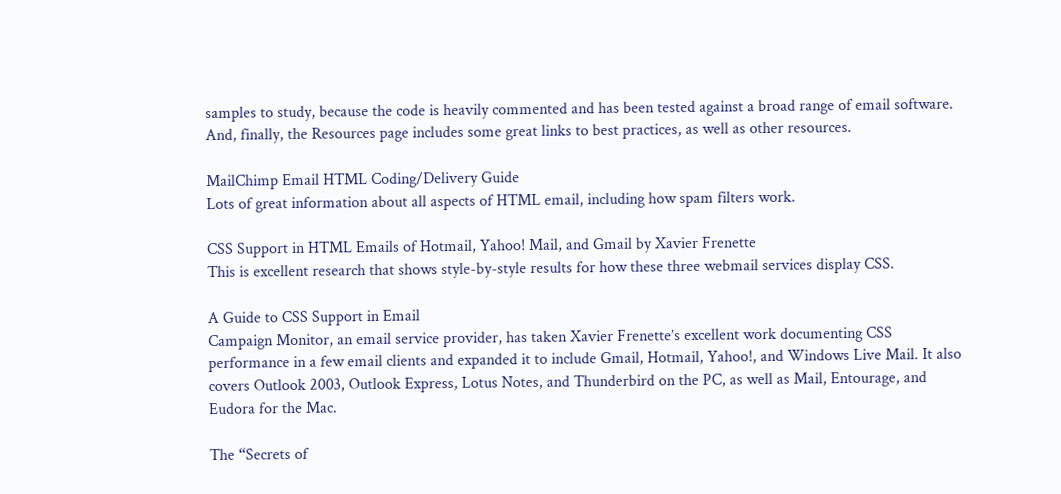samples to study, because the code is heavily commented and has been tested against a broad range of email software. And, finally, the Resources page includes some great links to best practices, as well as other resources.

MailChimp Email HTML Coding/Delivery Guide
Lots of great information about all aspects of HTML email, including how spam filters work.

CSS Support in HTML Emails of Hotmail, Yahoo! Mail, and Gmail by Xavier Frenette
This is excellent research that shows style-by-style results for how these three webmail services display CSS.

A Guide to CSS Support in Email
Campaign Monitor, an email service provider, has taken Xavier Frenette’s excellent work documenting CSS performance in a few email clients and expanded it to include Gmail, Hotmail, Yahoo!, and Windows Live Mail. It also covers Outlook 2003, Outlook Express, Lotus Notes, and Thunderbird on the PC, as well as Mail, Entourage, and Eudora for the Mac.

The “Secrets of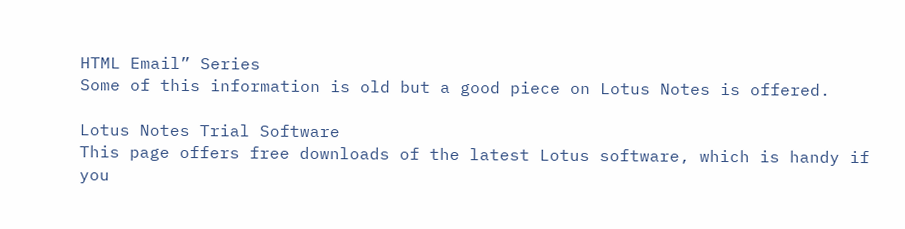HTML Email” Series
Some of this information is old but a good piece on Lotus Notes is offered.

Lotus Notes Trial Software
This page offers free downloads of the latest Lotus software, which is handy if you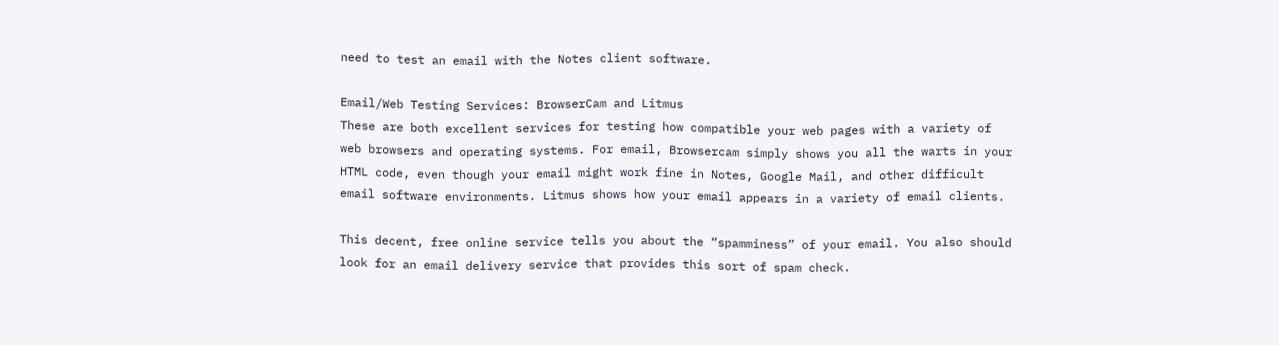need to test an email with the Notes client software.

Email/Web Testing Services: BrowserCam and Litmus
These are both excellent services for testing how compatible your web pages with a variety of web browsers and operating systems. For email, Browsercam simply shows you all the warts in your HTML code, even though your email might work fine in Notes, Google Mail, and other difficult email software environments. Litmus shows how your email appears in a variety of email clients.

This decent, free online service tells you about the “spamminess” of your email. You also should look for an email delivery service that provides this sort of spam check.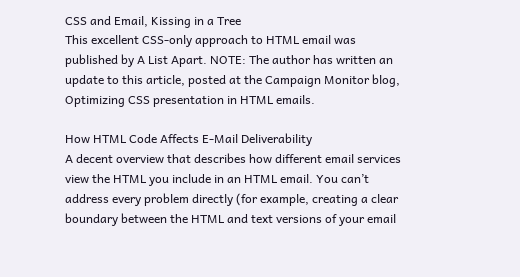CSS and Email, Kissing in a Tree
This excellent CSS-only approach to HTML email was published by A List Apart. NOTE: The author has written an update to this article, posted at the Campaign Monitor blog, Optimizing CSS presentation in HTML emails.

How HTML Code Affects E-Mail Deliverability
A decent overview that describes how different email services view the HTML you include in an HTML email. You can’t address every problem directly (for example, creating a clear boundary between the HTML and text versions of your email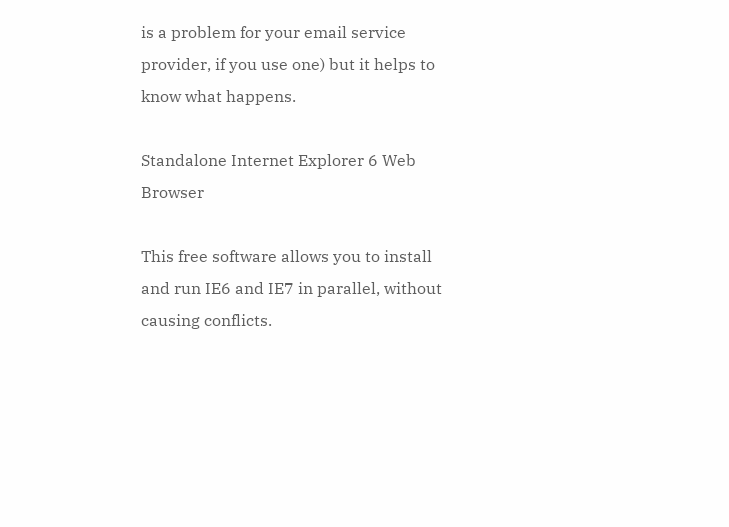is a problem for your email service provider, if you use one) but it helps to know what happens.

Standalone Internet Explorer 6 Web Browser

This free software allows you to install and run IE6 and IE7 in parallel, without causing conflicts.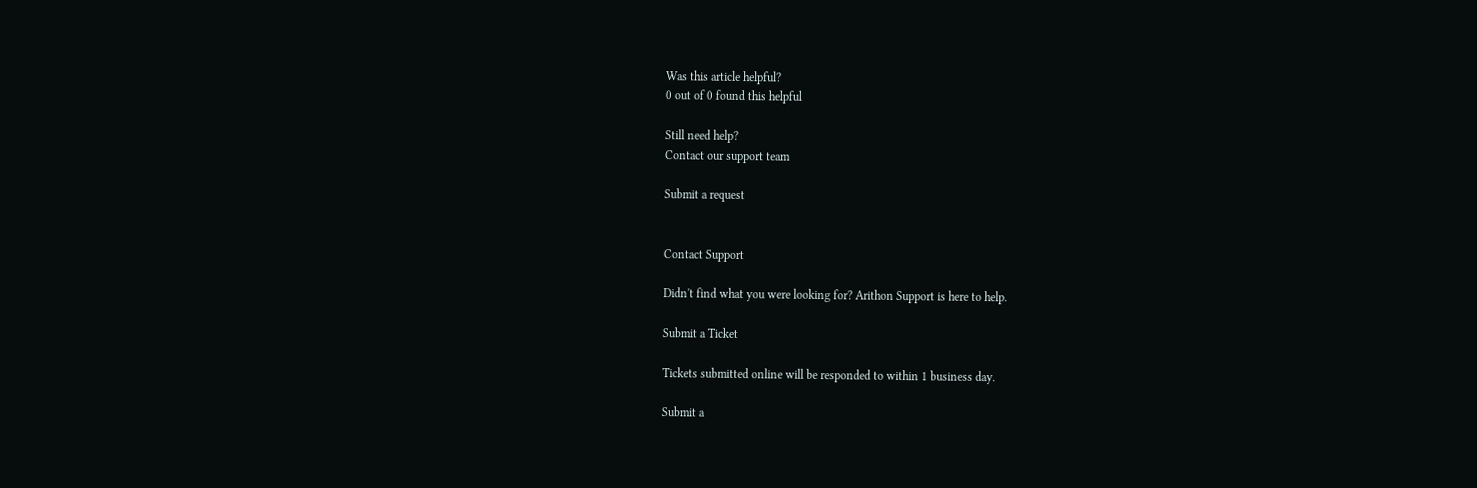Was this article helpful?
0 out of 0 found this helpful

Still need help?
Contact our support team

Submit a request


Contact Support

Didn't find what you were looking for? Arithon Support is here to help.

Submit a Ticket

Tickets submitted online will be responded to within 1 business day.

Submit a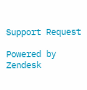Support Request

Powered by Zendesk